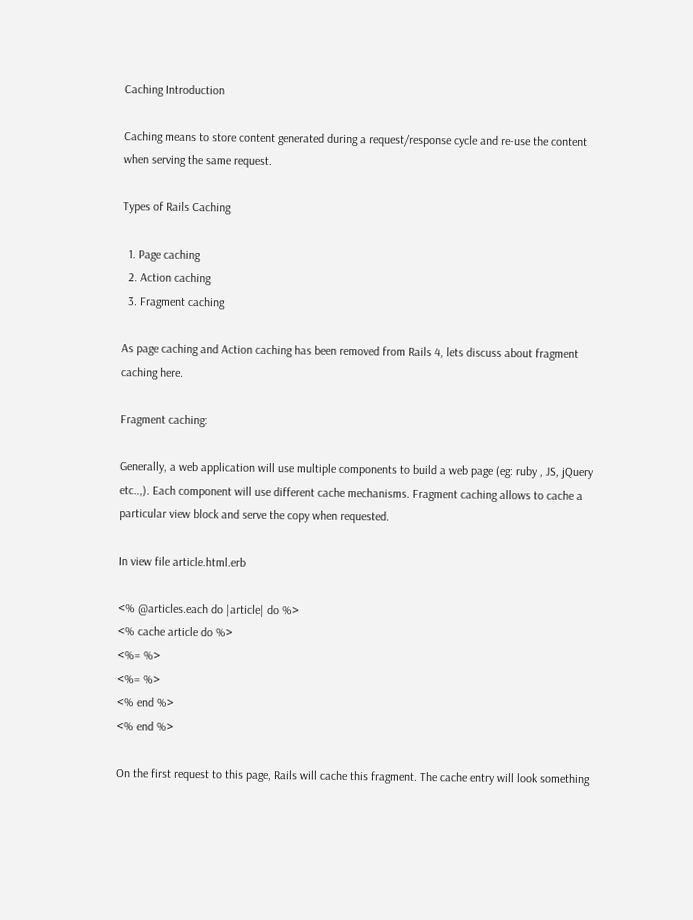Caching Introduction

Caching means to store content generated during a request/response cycle and re-use the content when serving the same request.

Types of Rails Caching

  1. Page caching
  2. Action caching
  3. Fragment caching

As page caching and Action caching has been removed from Rails 4, lets discuss about fragment caching here.

Fragment caching:

Generally, a web application will use multiple components to build a web page (eg: ruby , JS, jQuery etc..,). Each component will use different cache mechanisms. Fragment caching allows to cache a particular view block and serve the copy when requested.

In view file article.html.erb

<% @articles.each do |article| do %>
<% cache article do %>
<%= %>
<%= %>
<% end %>
<% end %>

On the first request to this page, Rails will cache this fragment. The cache entry will look something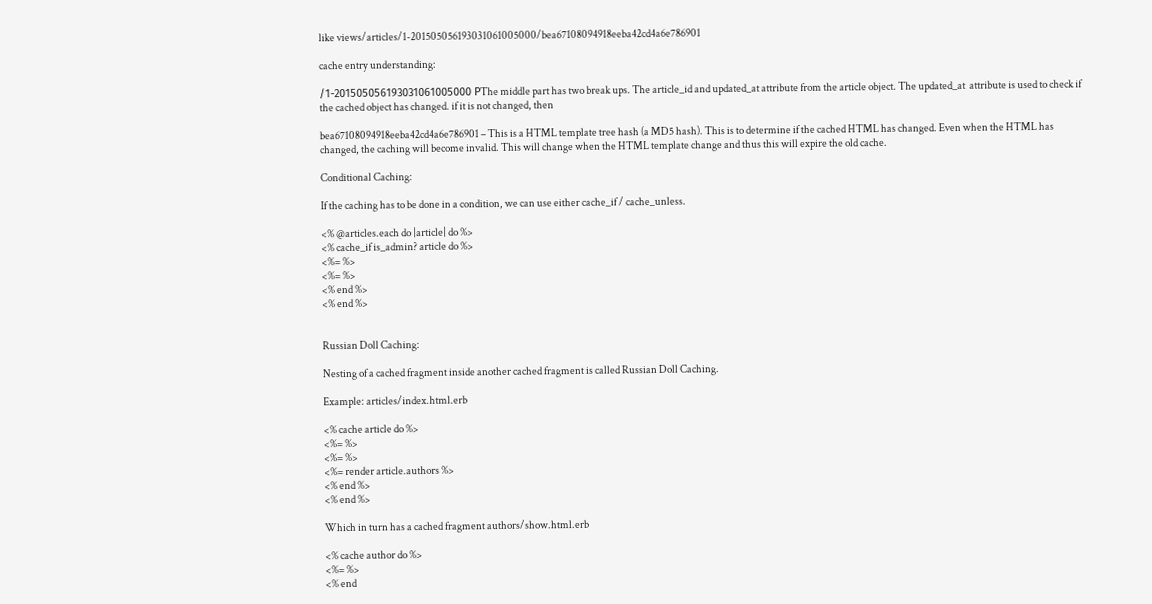like views/articles/1-201505056193031061005000/bea67108094918eeba42cd4a6e786901

cache entry understanding:

/1-201505056193031061005000 РThe middle part has two break ups. The article_id and updated_at attribute from the article object. The updated_at  attribute is used to check if the cached object has changed. if it is not changed, then

bea67108094918eeba42cd4a6e786901 – This is a HTML template tree hash (a MD5 hash). This is to determine if the cached HTML has changed. Even when the HTML has changed, the caching will become invalid. This will change when the HTML template change and thus this will expire the old cache.

Conditional Caching:

If the caching has to be done in a condition, we can use either cache_if / cache_unless.

<% @articles.each do |article| do %>
<% cache_if is_admin? article do %>
<%= %>
<%= %>
<% end %>
<% end %>


Russian Doll Caching:

Nesting of a cached fragment inside another cached fragment is called Russian Doll Caching.

Example: articles/index.html.erb

<% cache article do %>
<%= %>
<%= %>
<%= render article.authors %>
<% end %>
<% end %>

Which in turn has a cached fragment authors/show.html.erb

<% cache author do %>
<%= %>
<% end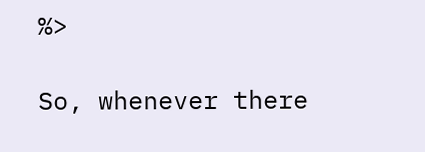%>

So, whenever there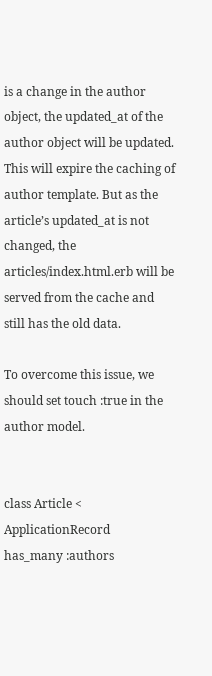is a change in the author object, the updated_at of the author object will be updated. This will expire the caching of author template. But as the article’s updated_at is not changed, the articles/index.html.erb will be served from the cache and still has the old data.

To overcome this issue, we should set touch :true in the author model.


class Article < ApplicationRecord
has_many :authors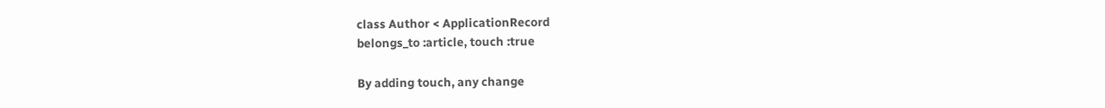class Author < ApplicationRecord
belongs_to :article, touch :true

By adding touch, any change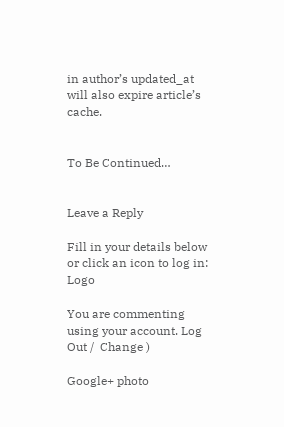in author’s updated_at will also expire article’s cache.


To Be Continued…


Leave a Reply

Fill in your details below or click an icon to log in: Logo

You are commenting using your account. Log Out /  Change )

Google+ photo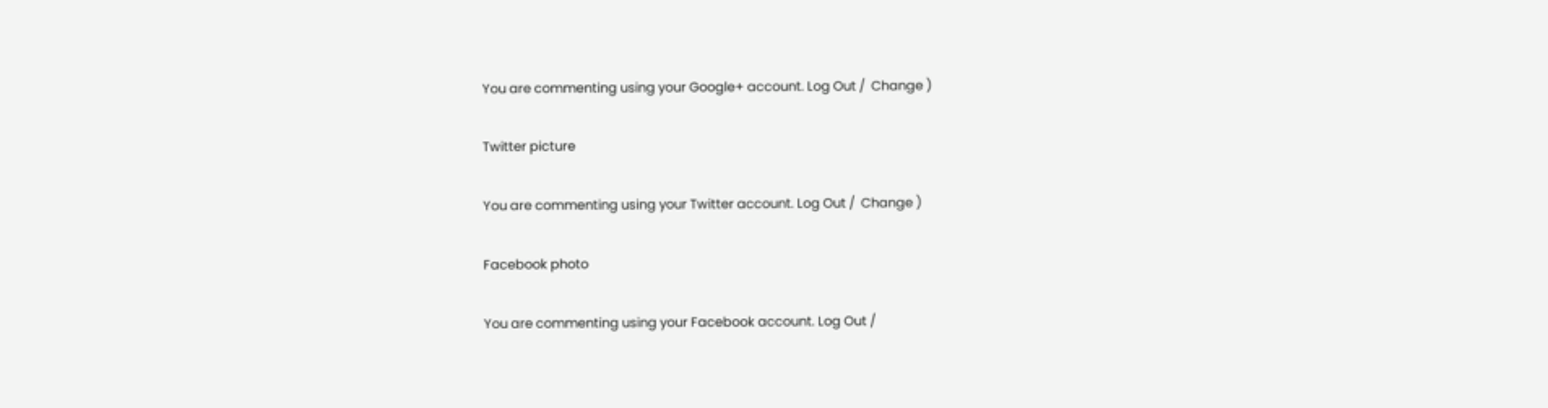You are commenting using your Google+ account. Log Out /  Change )

Twitter picture

You are commenting using your Twitter account. Log Out /  Change )

Facebook photo

You are commenting using your Facebook account. Log Out /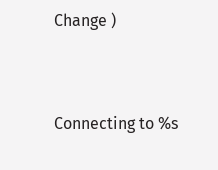Change )


Connecting to %s